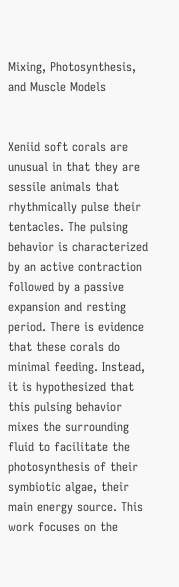Mixing, Photosynthesis, and Muscle Models


Xeniid soft corals are unusual in that they are sessile animals that rhythmically pulse their tentacles. The pulsing behavior is characterized by an active contraction followed by a passive expansion and resting period. There is evidence that these corals do minimal feeding. Instead, it is hypothesized that this pulsing behavior mixes the surrounding fluid to facilitate the photosynthesis of their symbiotic algae, their main energy source. This work focuses on the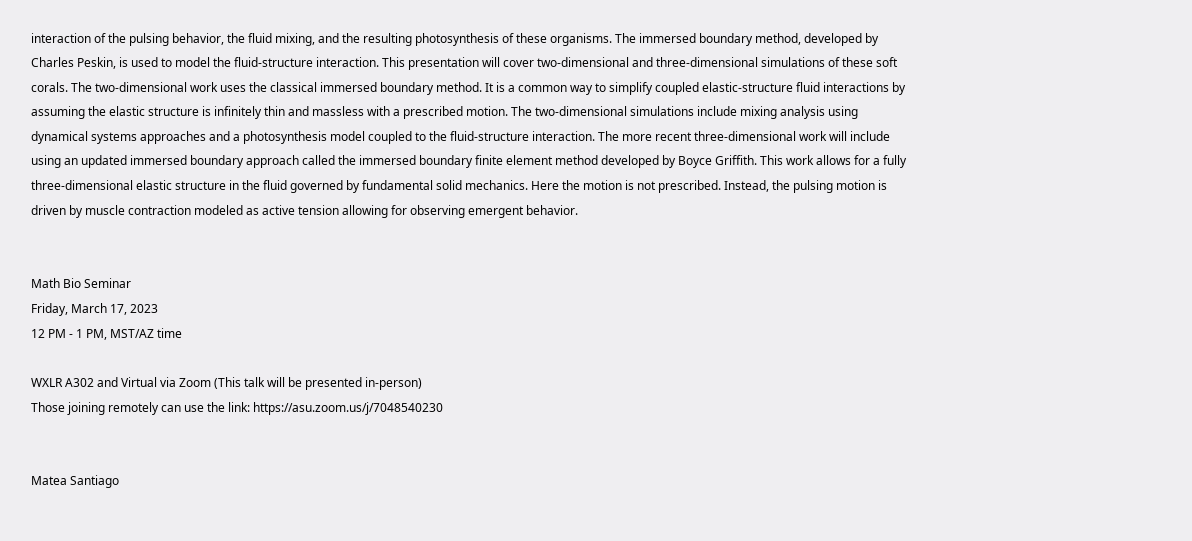interaction of the pulsing behavior, the fluid mixing, and the resulting photosynthesis of these organisms. The immersed boundary method, developed by Charles Peskin, is used to model the fluid-structure interaction. This presentation will cover two-dimensional and three-dimensional simulations of these soft corals. The two-dimensional work uses the classical immersed boundary method. It is a common way to simplify coupled elastic-structure fluid interactions by assuming the elastic structure is infinitely thin and massless with a prescribed motion. The two-dimensional simulations include mixing analysis using dynamical systems approaches and a photosynthesis model coupled to the fluid-structure interaction. The more recent three-dimensional work will include using an updated immersed boundary approach called the immersed boundary finite element method developed by Boyce Griffith. This work allows for a fully three-dimensional elastic structure in the fluid governed by fundamental solid mechanics. Here the motion is not prescribed. Instead, the pulsing motion is driven by muscle contraction modeled as active tension allowing for observing emergent behavior.


Math Bio Seminar
Friday, March 17, 2023
12 PM - 1 PM, MST/AZ time

WXLR A302 and Virtual via Zoom (This talk will be presented in-person)
Those joining remotely can use the link: https://asu.zoom.us/j/7048540230


Matea Santiago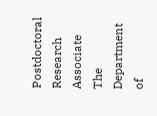Postdoctoral Research Associate
The Department of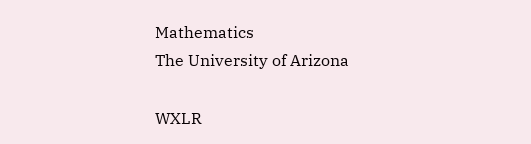Mathematics
The University of Arizona

WXLR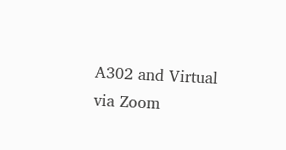A302 and Virtual via Zoom